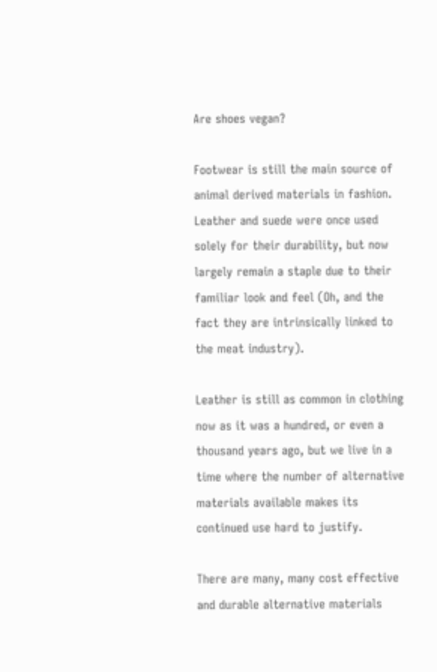Are shoes vegan?

Footwear is still the main source of animal derived materials in fashion. Leather and suede were once used solely for their durability, but now largely remain a staple due to their familiar look and feel (Oh, and the fact they are intrinsically linked to the meat industry).

Leather is still as common in clothing now as it was a hundred, or even a thousand years ago, but we live in a time where the number of alternative materials available makes its continued use hard to justify.

There are many, many cost effective and durable alternative materials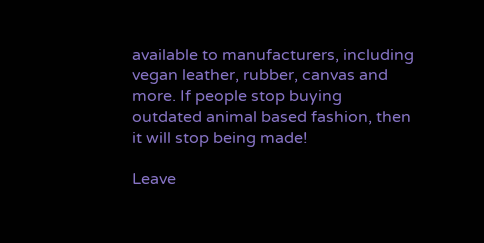available to manufacturers, including vegan leather, rubber, canvas and more. If people stop buying outdated animal based fashion, then it will stop being made!

Leave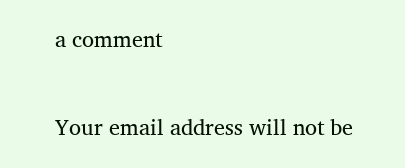a comment

Your email address will not be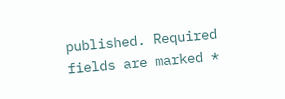published. Required fields are marked *